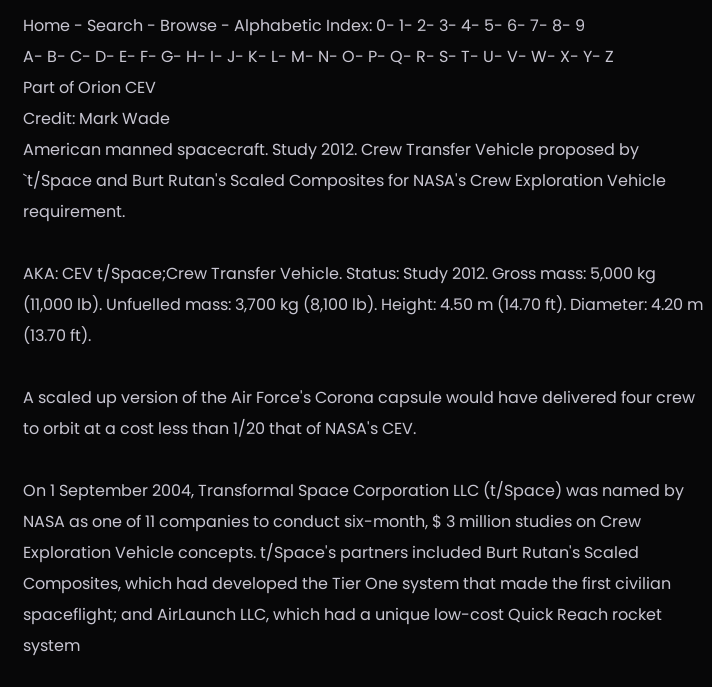Home - Search - Browse - Alphabetic Index: 0- 1- 2- 3- 4- 5- 6- 7- 8- 9
A- B- C- D- E- F- G- H- I- J- K- L- M- N- O- P- Q- R- S- T- U- V- W- X- Y- Z
Part of Orion CEV
Credit: Mark Wade
American manned spacecraft. Study 2012. Crew Transfer Vehicle proposed by `t/Space and Burt Rutan's Scaled Composites for NASA's Crew Exploration Vehicle requirement.

AKA: CEV t/Space;Crew Transfer Vehicle. Status: Study 2012. Gross mass: 5,000 kg (11,000 lb). Unfuelled mass: 3,700 kg (8,100 lb). Height: 4.50 m (14.70 ft). Diameter: 4.20 m (13.70 ft).

A scaled up version of the Air Force's Corona capsule would have delivered four crew to orbit at a cost less than 1/20 that of NASA's CEV.

On 1 September 2004, Transformal Space Corporation LLC (t/Space) was named by NASA as one of 11 companies to conduct six-month, $ 3 million studies on Crew Exploration Vehicle concepts. t/Space's partners included Burt Rutan's Scaled Composites, which had developed the Tier One system that made the first civilian spaceflight; and AirLaunch LLC, which had a unique low-cost Quick Reach rocket system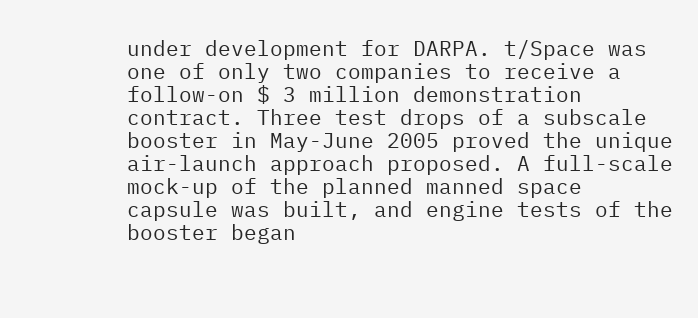under development for DARPA. t/Space was one of only two companies to receive a follow-on $ 3 million demonstration contract. Three test drops of a subscale booster in May-June 2005 proved the unique air-launch approach proposed. A full-scale mock-up of the planned manned space capsule was built, and engine tests of the booster began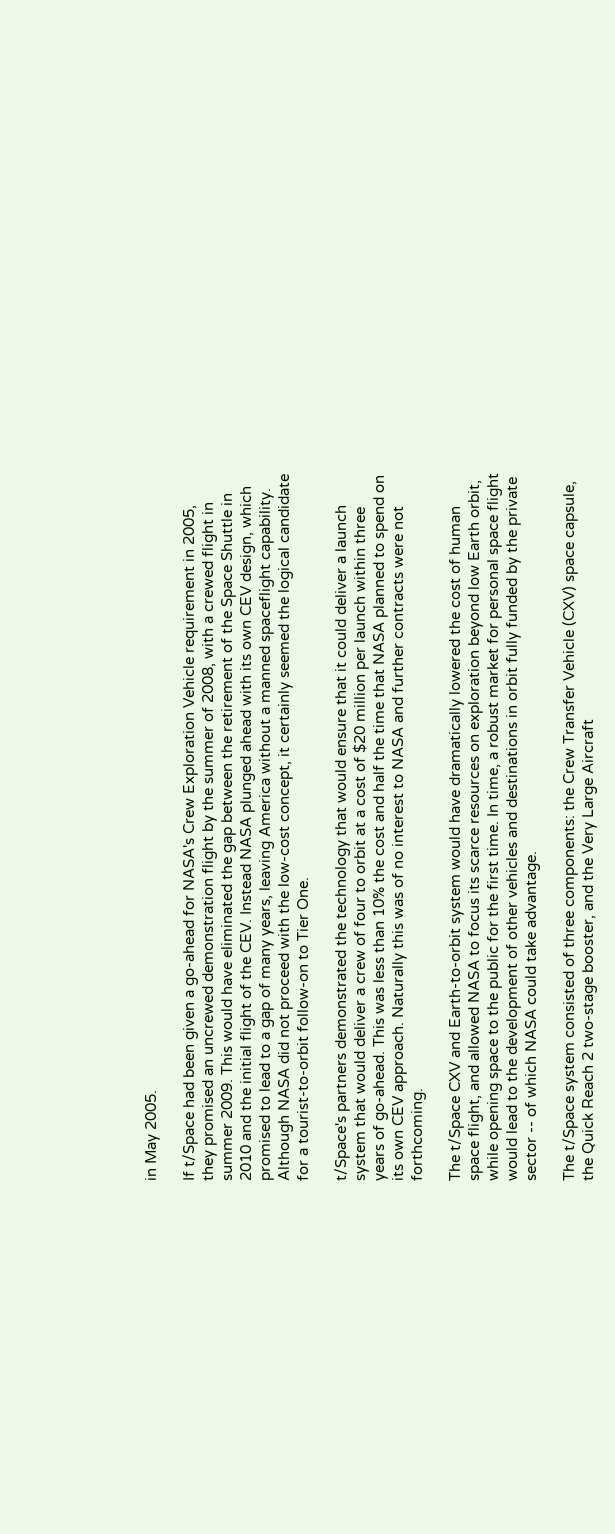in May 2005.

If t/Space had been given a go-ahead for NASA's Crew Exploration Vehicle requirement in 2005, they promised an uncrewed demonstration flight by the summer of 2008, with a crewed flight in summer 2009. This would have eliminated the gap between the retirement of the Space Shuttle in 2010 and the initial flight of the CEV. Instead NASA plunged ahead with its own CEV design, which promised to lead to a gap of many years, leaving America without a manned spaceflight capability. Although NASA did not proceed with the low-cost concept, it certainly seemed the logical candidate for a tourist-to-orbit follow-on to Tier One.

t/Space's partners demonstrated the technology that would ensure that it could deliver a launch system that would deliver a crew of four to orbit at a cost of $20 million per launch within three years of go-ahead. This was less than 10% the cost and half the time that NASA planned to spend on its own CEV approach. Naturally this was of no interest to NASA and further contracts were not forthcoming.

The t/Space CXV and Earth-to-orbit system would have dramatically lowered the cost of human space flight, and allowed NASA to focus its scarce resources on exploration beyond low Earth orbit, while opening space to the public for the first time. In time, a robust market for personal space flight would lead to the development of other vehicles and destinations in orbit fully funded by the private sector -- of which NASA could take advantage.

The t/Space system consisted of three components: the Crew Transfer Vehicle (CXV) space capsule, the Quick Reach 2 two-stage booster, and the Very Large Aircraft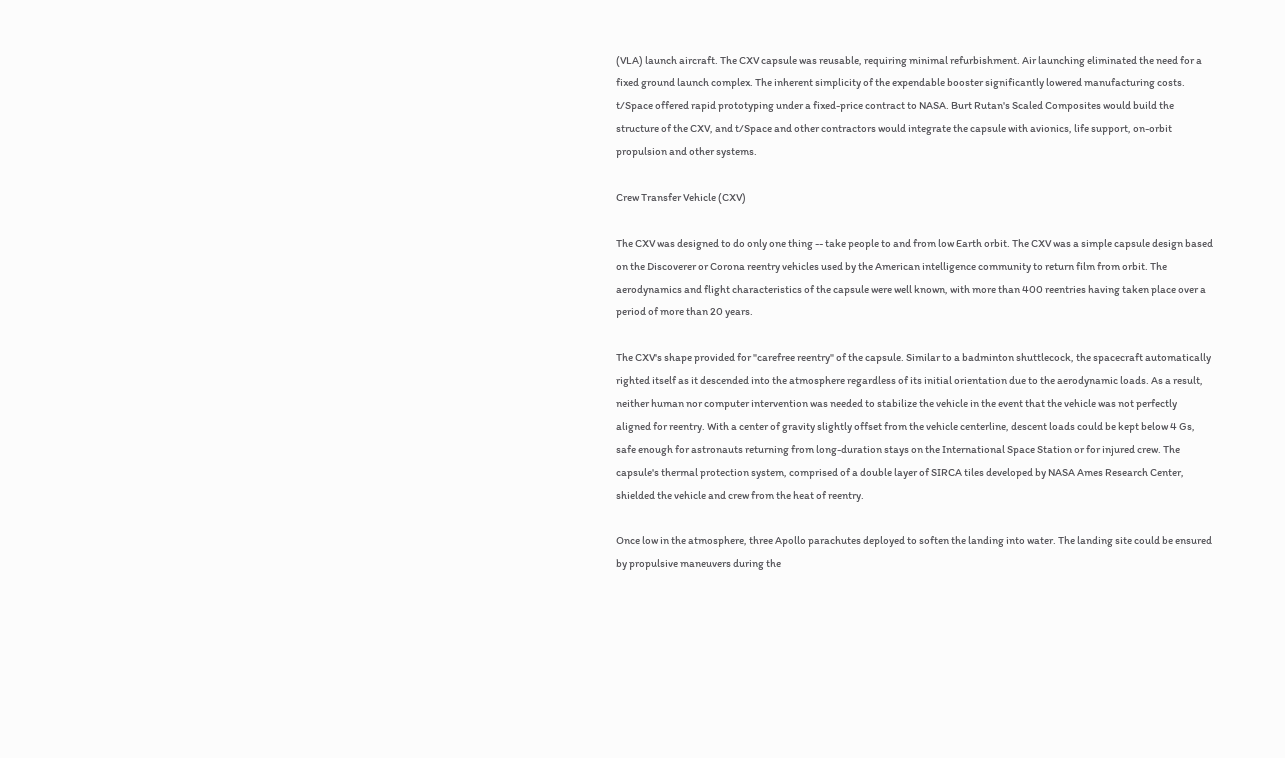(VLA) launch aircraft. The CXV capsule was reusable, requiring minimal refurbishment. Air launching eliminated the need for a fixed ground launch complex. The inherent simplicity of the expendable booster significantly lowered manufacturing costs. t/Space offered rapid prototyping under a fixed-price contract to NASA. Burt Rutan's Scaled Composites would build the structure of the CXV, and t/Space and other contractors would integrate the capsule with avionics, life support, on-orbit propulsion and other systems.

Crew Transfer Vehicle (CXV)

The CXV was designed to do only one thing -- take people to and from low Earth orbit. The CXV was a simple capsule design based on the Discoverer or Corona reentry vehicles used by the American intelligence community to return film from orbit. The aerodynamics and flight characteristics of the capsule were well known, with more than 400 reentries having taken place over a period of more than 20 years.

The CXV's shape provided for "carefree reentry" of the capsule. Similar to a badminton shuttlecock, the spacecraft automatically righted itself as it descended into the atmosphere regardless of its initial orientation due to the aerodynamic loads. As a result, neither human nor computer intervention was needed to stabilize the vehicle in the event that the vehicle was not perfectly aligned for reentry. With a center of gravity slightly offset from the vehicle centerline, descent loads could be kept below 4 Gs, safe enough for astronauts returning from long-duration stays on the International Space Station or for injured crew. The capsule's thermal protection system, comprised of a double layer of SIRCA tiles developed by NASA Ames Research Center, shielded the vehicle and crew from the heat of reentry.

Once low in the atmosphere, three Apollo parachutes deployed to soften the landing into water. The landing site could be ensured by propulsive maneuvers during the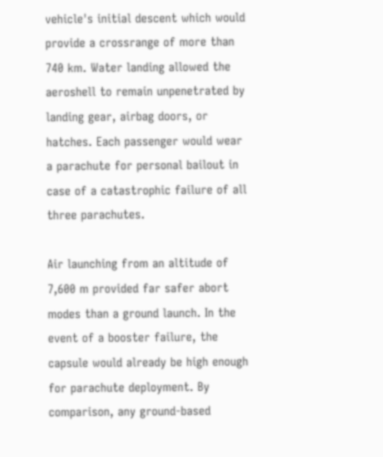vehicle's initial descent which would provide a crossrange of more than 740 km. Water landing allowed the aeroshell to remain unpenetrated by landing gear, airbag doors, or hatches. Each passenger would wear a parachute for personal bailout in case of a catastrophic failure of all three parachutes.

Air launching from an altitude of 7,600 m provided far safer abort modes than a ground launch. In the event of a booster failure, the capsule would already be high enough for parachute deployment. By comparison, any ground-based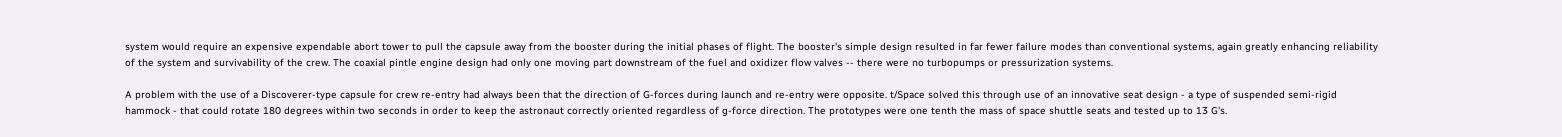system would require an expensive expendable abort tower to pull the capsule away from the booster during the initial phases of flight. The booster's simple design resulted in far fewer failure modes than conventional systems, again greatly enhancing reliability of the system and survivability of the crew. The coaxial pintle engine design had only one moving part downstream of the fuel and oxidizer flow valves -- there were no turbopumps or pressurization systems.

A problem with the use of a Discoverer-type capsule for crew re-entry had always been that the direction of G-forces during launch and re-entry were opposite. t/Space solved this through use of an innovative seat design - a type of suspended semi-rigid hammock - that could rotate 180 degrees within two seconds in order to keep the astronaut correctly oriented regardless of g-force direction. The prototypes were one tenth the mass of space shuttle seats and tested up to 13 G's.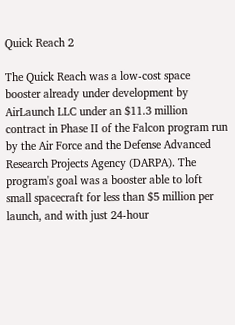Quick Reach 2

The Quick Reach was a low-cost space booster already under development by AirLaunch LLC under an $11.3 million contract in Phase II of the Falcon program run by the Air Force and the Defense Advanced Research Projects Agency (DARPA). The program's goal was a booster able to loft small spacecraft for less than $5 million per launch, and with just 24-hour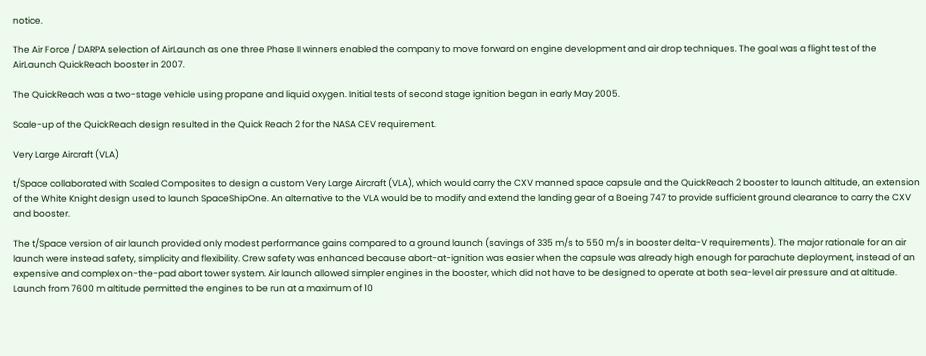notice.

The Air Force / DARPA selection of AirLaunch as one three Phase II winners enabled the company to move forward on engine development and air drop techniques. The goal was a flight test of the AirLaunch QuickReach booster in 2007.

The QuickReach was a two-stage vehicle using propane and liquid oxygen. Initial tests of second stage ignition began in early May 2005.

Scale-up of the QuickReach design resulted in the Quick Reach 2 for the NASA CEV requirement.

Very Large Aircraft (VLA)

t/Space collaborated with Scaled Composites to design a custom Very Large Aircraft (VLA), which would carry the CXV manned space capsule and the QuickReach 2 booster to launch altitude, an extension of the White Knight design used to launch SpaceShipOne. An alternative to the VLA would be to modify and extend the landing gear of a Boeing 747 to provide sufficient ground clearance to carry the CXV and booster.

The t/Space version of air launch provided only modest performance gains compared to a ground launch (savings of 335 m/s to 550 m/s in booster delta-V requirements). The major rationale for an air launch were instead safety, simplicity and flexibility. Crew safety was enhanced because abort-at-ignition was easier when the capsule was already high enough for parachute deployment, instead of an expensive and complex on-the-pad abort tower system. Air launch allowed simpler engines in the booster, which did not have to be designed to operate at both sea-level air pressure and at altitude. Launch from 7600 m altitude permitted the engines to be run at a maximum of 10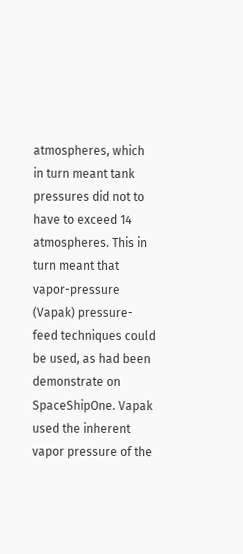atmospheres, which in turn meant tank pressures did not to have to exceed 14 atmospheres. This in turn meant that vapor-pressure (Vapak) pressure-feed techniques could be used, as had been demonstrate on SpaceShipOne. Vapak used the inherent vapor pressure of the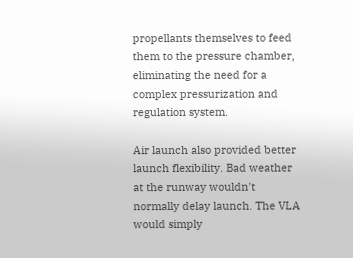propellants themselves to feed them to the pressure chamber, eliminating the need for a complex pressurization and regulation system.

Air launch also provided better launch flexibility. Bad weather at the runway wouldn't normally delay launch. The VLA would simply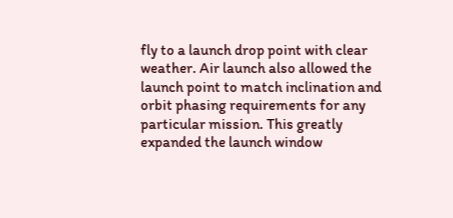fly to a launch drop point with clear weather. Air launch also allowed the launch point to match inclination and orbit phasing requirements for any particular mission. This greatly expanded the launch window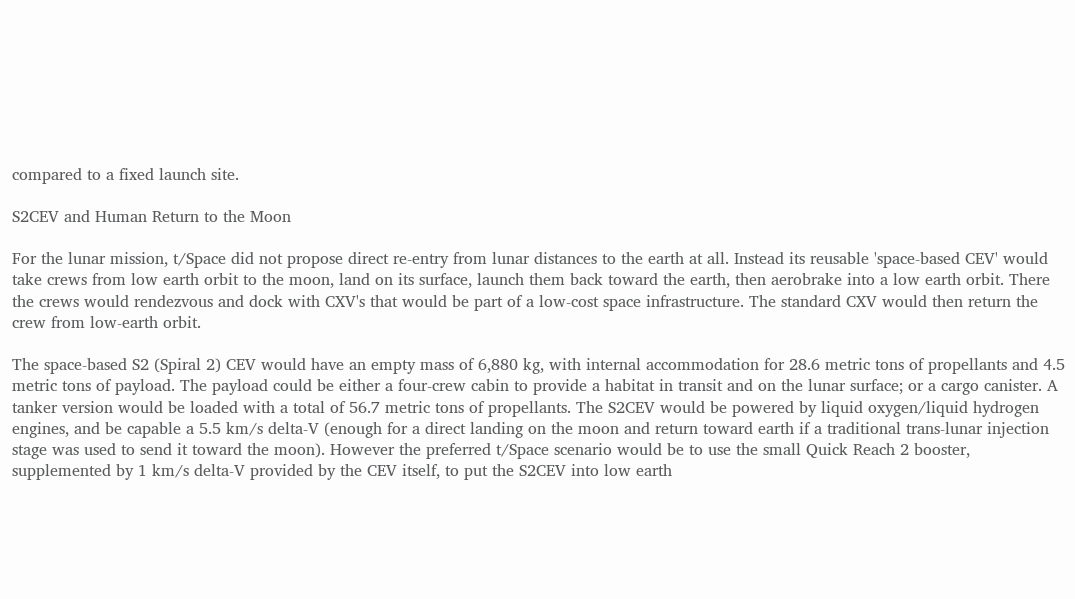compared to a fixed launch site.

S2CEV and Human Return to the Moon

For the lunar mission, t/Space did not propose direct re-entry from lunar distances to the earth at all. Instead its reusable 'space-based CEV' would take crews from low earth orbit to the moon, land on its surface, launch them back toward the earth, then aerobrake into a low earth orbit. There the crews would rendezvous and dock with CXV's that would be part of a low-cost space infrastructure. The standard CXV would then return the crew from low-earth orbit.

The space-based S2 (Spiral 2) CEV would have an empty mass of 6,880 kg, with internal accommodation for 28.6 metric tons of propellants and 4.5 metric tons of payload. The payload could be either a four-crew cabin to provide a habitat in transit and on the lunar surface; or a cargo canister. A tanker version would be loaded with a total of 56.7 metric tons of propellants. The S2CEV would be powered by liquid oxygen/liquid hydrogen engines, and be capable a 5.5 km/s delta-V (enough for a direct landing on the moon and return toward earth if a traditional trans-lunar injection stage was used to send it toward the moon). However the preferred t/Space scenario would be to use the small Quick Reach 2 booster, supplemented by 1 km/s delta-V provided by the CEV itself, to put the S2CEV into low earth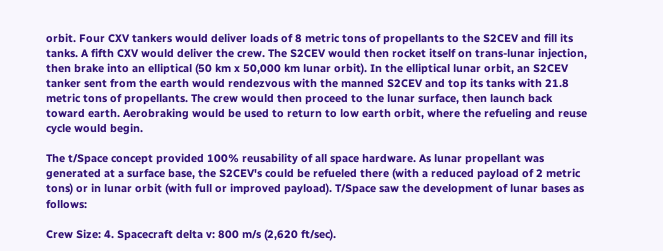orbit. Four CXV tankers would deliver loads of 8 metric tons of propellants to the S2CEV and fill its tanks. A fifth CXV would deliver the crew. The S2CEV would then rocket itself on trans-lunar injection, then brake into an elliptical (50 km x 50,000 km lunar orbit). In the elliptical lunar orbit, an S2CEV tanker sent from the earth would rendezvous with the manned S2CEV and top its tanks with 21.8 metric tons of propellants. The crew would then proceed to the lunar surface, then launch back toward earth. Aerobraking would be used to return to low earth orbit, where the refueling and reuse cycle would begin.

The t/Space concept provided 100% reusability of all space hardware. As lunar propellant was generated at a surface base, the S2CEV's could be refueled there (with a reduced payload of 2 metric tons) or in lunar orbit (with full or improved payload). T/Space saw the development of lunar bases as follows:

Crew Size: 4. Spacecraft delta v: 800 m/s (2,620 ft/sec).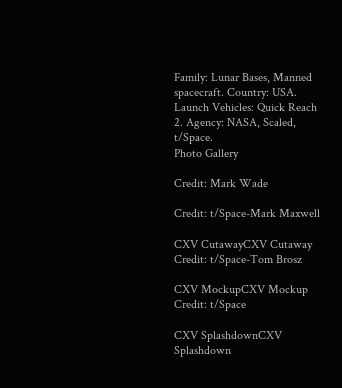Family: Lunar Bases, Manned spacecraft. Country: USA. Launch Vehicles: Quick Reach 2. Agency: NASA, Scaled, t/Space.
Photo Gallery

Credit: Mark Wade

Credit: t/Space-Mark Maxwell

CXV CutawayCXV Cutaway
Credit: t/Space-Tom Brosz

CXV MockupCXV Mockup
Credit: t/Space

CXV SplashdownCXV Splashdown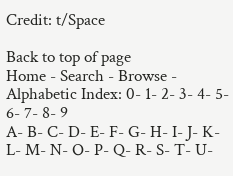Credit: t/Space

Back to top of page
Home - Search - Browse - Alphabetic Index: 0- 1- 2- 3- 4- 5- 6- 7- 8- 9
A- B- C- D- E- F- G- H- I- J- K- L- M- N- O- P- Q- R- S- T- U-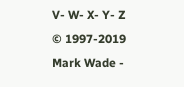V- W- X- Y- Z
© 1997-2019 Mark Wade -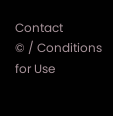Contact
© / Conditions for Use